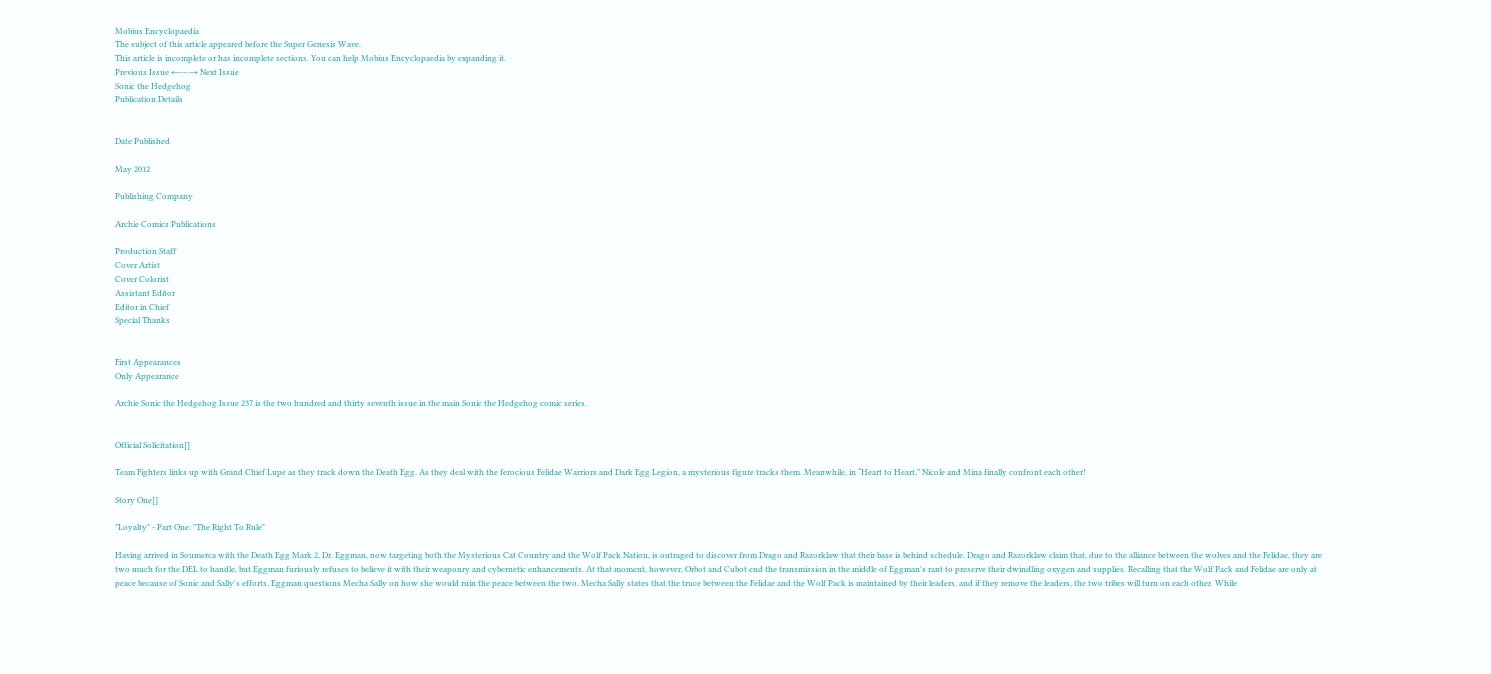Mobius Encyclopaedia
The subject of this article appeared before the Super Genesis Wave.
This article is incomplete or has incomplete sections. You can help Mobius Encyclopaedia by expanding it.
Previous Issue ←—→ Next Issue
Sonic the Hedgehog
Publication Details


Date Published

May 2012

Publishing Company

Archie Comics Publications

Production Staff
Cover Artist
Cover Colorist
Assistant Editor
Editor in Chief
Special Thanks


First Appearances
Only Appearance

Archie Sonic the Hedgehog Issue 237 is the two hundred and thirty seventh issue in the main Sonic the Hedgehog comic series.


Official Solicitation[]

Team Fighters links up with Grand Chief Lupe as they track down the Death Egg. As they deal with the ferocious Felidae Warriors and Dark Egg Legion, a mysterious figure tracks them. Meanwhile, in “Heart to Heart,” Nicole and Mina finally confront each other!

Story One[]

"Loyalty" - Part One: "The Right To Rule"

Having arrived in Soumerca with the Death Egg Mark 2, Dr. Eggman, now targeting both the Mysterious Cat Country and the Wolf Pack Nation, is outraged to discover from Drago and Razorklaw that their base is behind schedule. Drago and Razorklaw claim that, due to the alliance between the wolves and the Felidae, they are two much for the DEL to handle, but Eggman furiously refuses to believe it with their weaponry and cybernetic enhancements. At that moment, however, Orbot and Cubot end the transmission in the middle of Eggman's rant to preserve their dwindling oxygen and supplies. Recalling that the Wolf Pack and Felidae are only at peace because of Sonic and Sally's efforts, Eggman questions Mecha Sally on how she would ruin the peace between the two. Mecha Sally states that the truce between the Felidae and the Wolf Pack is maintained by their leaders, and if they remove the leaders, the two tribes will turn on each other. While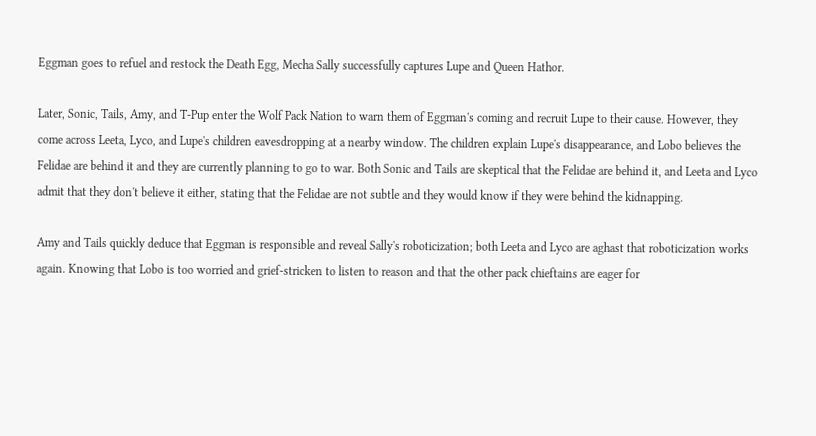Eggman goes to refuel and restock the Death Egg, Mecha Sally successfully captures Lupe and Queen Hathor.

Later, Sonic, Tails, Amy, and T-Pup enter the Wolf Pack Nation to warn them of Eggman's coming and recruit Lupe to their cause. However, they come across Leeta, Lyco, and Lupe's children eavesdropping at a nearby window. The children explain Lupe's disappearance, and Lobo believes the Felidae are behind it and they are currently planning to go to war. Both Sonic and Tails are skeptical that the Felidae are behind it, and Leeta and Lyco admit that they don't believe it either, stating that the Felidae are not subtle and they would know if they were behind the kidnapping.

Amy and Tails quickly deduce that Eggman is responsible and reveal Sally's roboticization; both Leeta and Lyco are aghast that roboticization works again. Knowing that Lobo is too worried and grief-stricken to listen to reason and that the other pack chieftains are eager for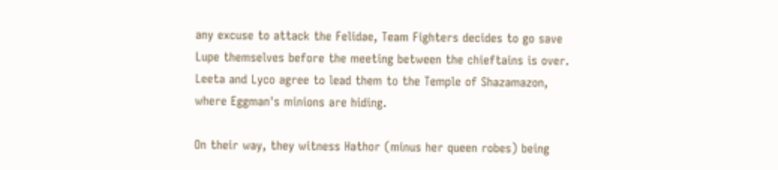any excuse to attack the Felidae, Team Fighters decides to go save Lupe themselves before the meeting between the chieftains is over. Leeta and Lyco agree to lead them to the Temple of Shazamazon, where Eggman's minions are hiding.

On their way, they witness Hathor (minus her queen robes) being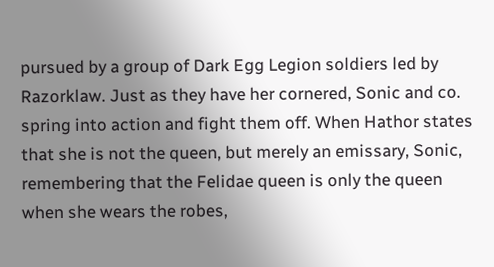pursued by a group of Dark Egg Legion soldiers led by Razorklaw. Just as they have her cornered, Sonic and co. spring into action and fight them off. When Hathor states that she is not the queen, but merely an emissary, Sonic, remembering that the Felidae queen is only the queen when she wears the robes,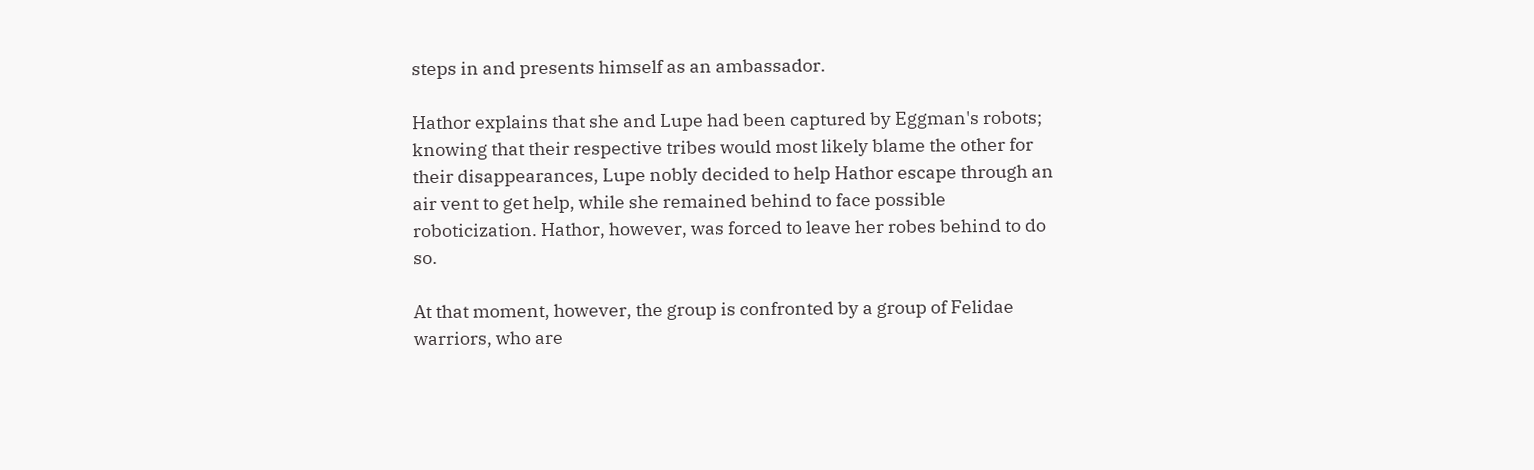steps in and presents himself as an ambassador.

Hathor explains that she and Lupe had been captured by Eggman's robots; knowing that their respective tribes would most likely blame the other for their disappearances, Lupe nobly decided to help Hathor escape through an air vent to get help, while she remained behind to face possible roboticization. Hathor, however, was forced to leave her robes behind to do so.

At that moment, however, the group is confronted by a group of Felidae warriors, who are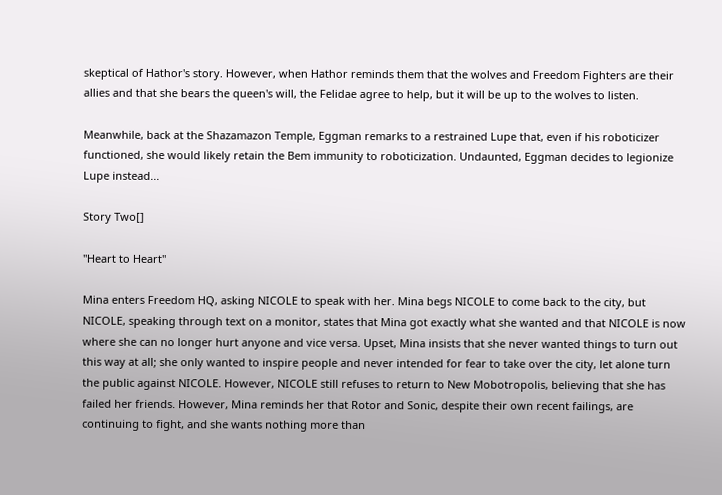skeptical of Hathor's story. However, when Hathor reminds them that the wolves and Freedom Fighters are their allies and that she bears the queen's will, the Felidae agree to help, but it will be up to the wolves to listen.

Meanwhile, back at the Shazamazon Temple, Eggman remarks to a restrained Lupe that, even if his roboticizer functioned, she would likely retain the Bem immunity to roboticization. Undaunted, Eggman decides to legionize Lupe instead...

Story Two[]

"Heart to Heart"

Mina enters Freedom HQ, asking NICOLE to speak with her. Mina begs NICOLE to come back to the city, but NICOLE, speaking through text on a monitor, states that Mina got exactly what she wanted and that NICOLE is now where she can no longer hurt anyone and vice versa. Upset, Mina insists that she never wanted things to turn out this way at all; she only wanted to inspire people and never intended for fear to take over the city, let alone turn the public against NICOLE. However, NICOLE still refuses to return to New Mobotropolis, believing that she has failed her friends. However, Mina reminds her that Rotor and Sonic, despite their own recent failings, are continuing to fight, and she wants nothing more than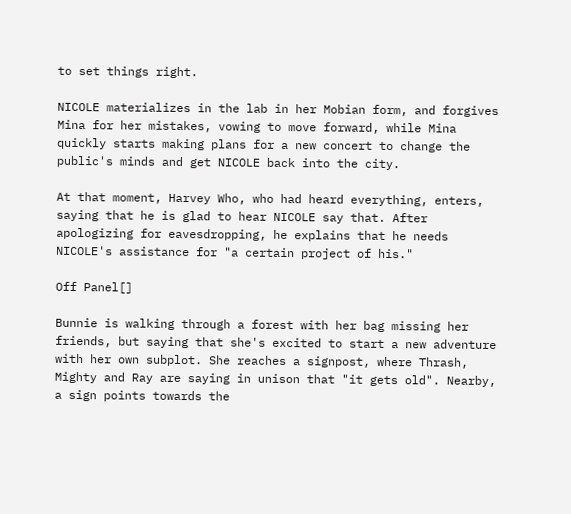to set things right.

NICOLE materializes in the lab in her Mobian form, and forgives Mina for her mistakes, vowing to move forward, while Mina quickly starts making plans for a new concert to change the public's minds and get NICOLE back into the city.

At that moment, Harvey Who, who had heard everything, enters, saying that he is glad to hear NICOLE say that. After apologizing for eavesdropping, he explains that he needs NICOLE's assistance for "a certain project of his."

Off Panel[]

Bunnie is walking through a forest with her bag missing her friends, but saying that she's excited to start a new adventure with her own subplot. She reaches a signpost, where Thrash, Mighty and Ray are saying in unison that "it gets old". Nearby, a sign points towards the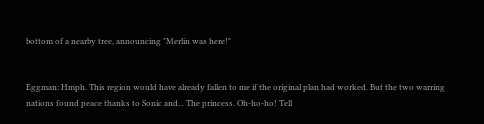bottom of a nearby tree, announcing "Merlin was here!"


Eggman: Hmph. This region would have already fallen to me if the original plan had worked. But the two warring nations found peace thanks to Sonic and... The princess. Oh-ho-ho! Tell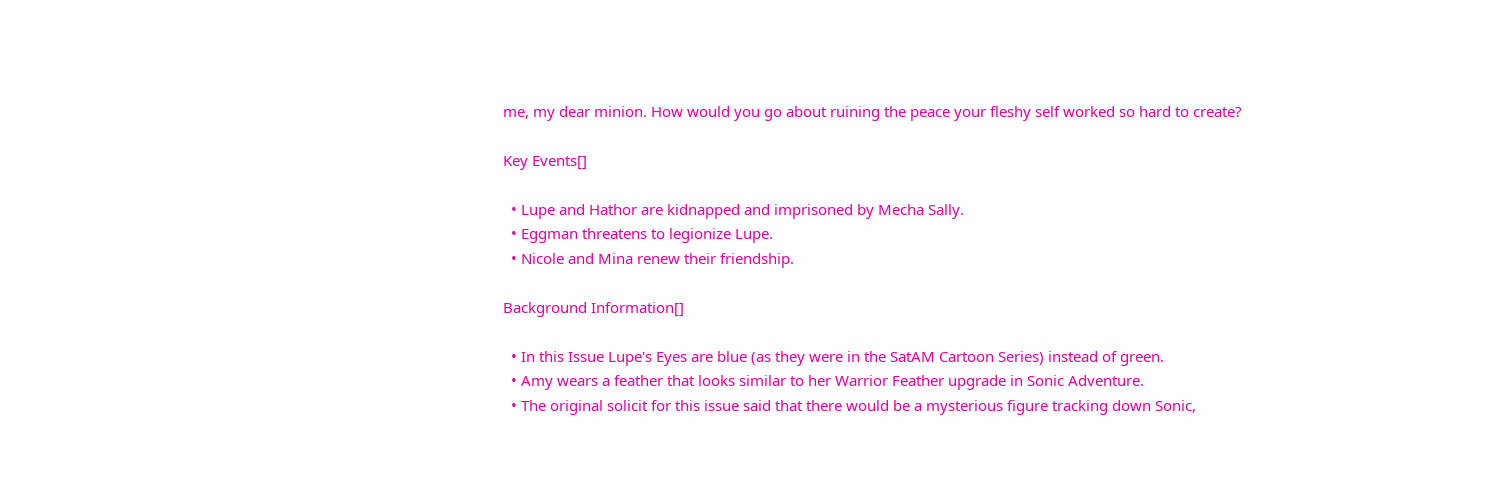me, my dear minion. How would you go about ruining the peace your fleshy self worked so hard to create?

Key Events[]

  • Lupe and Hathor are kidnapped and imprisoned by Mecha Sally.
  • Eggman threatens to legionize Lupe.
  • Nicole and Mina renew their friendship.

Background Information[]

  • In this Issue Lupe's Eyes are blue (as they were in the SatAM Cartoon Series) instead of green.
  • Amy wears a feather that looks similar to her Warrior Feather upgrade in Sonic Adventure.
  • The original solicit for this issue said that there would be a mysterious figure tracking down Sonic,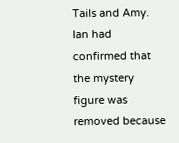Tails and Amy. Ian had confirmed that the mystery figure was removed because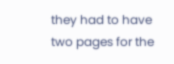they had to have two pages for the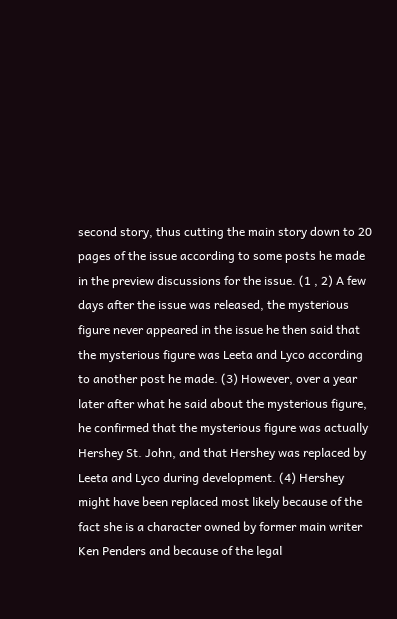second story, thus cutting the main story down to 20 pages of the issue according to some posts he made in the preview discussions for the issue. (1 , 2) A few days after the issue was released, the mysterious figure never appeared in the issue he then said that the mysterious figure was Leeta and Lyco according to another post he made. (3) However, over a year later after what he said about the mysterious figure, he confirmed that the mysterious figure was actually Hershey St. John, and that Hershey was replaced by Leeta and Lyco during development. (4) Hershey might have been replaced most likely because of the fact she is a character owned by former main writer Ken Penders and because of the legal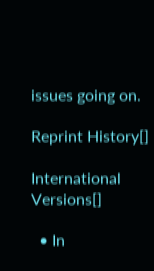issues going on.

Reprint History[]

International Versions[]

  • In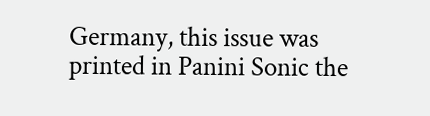Germany, this issue was printed in Panini Sonic the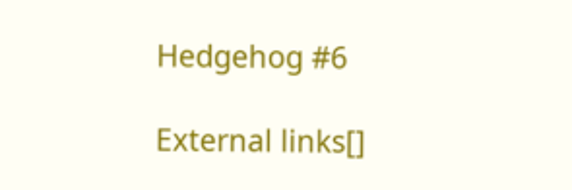Hedgehog #6

External links[]